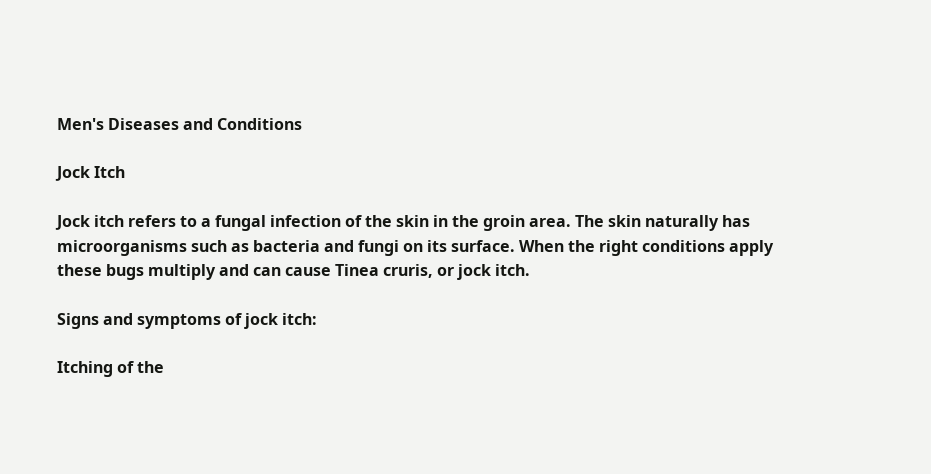Men's Diseases and Conditions

Jock Itch

Jock itch refers to a fungal infection of the skin in the groin area. The skin naturally has microorganisms such as bacteria and fungi on its surface. When the right conditions apply these bugs multiply and can cause Tinea cruris, or jock itch.

Signs and symptoms of jock itch:

Itching of the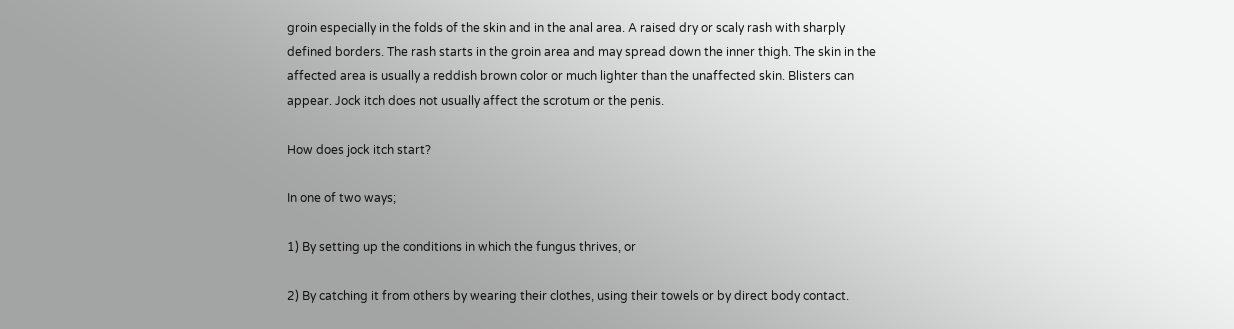groin especially in the folds of the skin and in the anal area. A raised dry or scaly rash with sharply defined borders. The rash starts in the groin area and may spread down the inner thigh. The skin in the affected area is usually a reddish brown color or much lighter than the unaffected skin. Blisters can appear. Jock itch does not usually affect the scrotum or the penis.

How does jock itch start?

In one of two ways;

1) By setting up the conditions in which the fungus thrives, or

2) By catching it from others by wearing their clothes, using their towels or by direct body contact.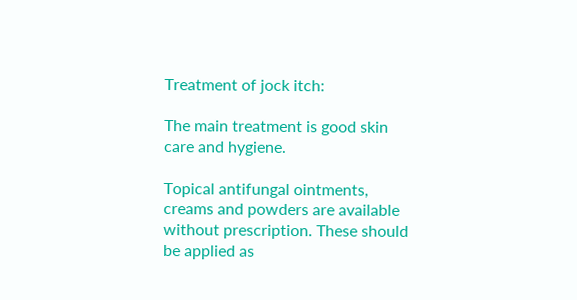Treatment of jock itch:

The main treatment is good skin care and hygiene.

Topical antifungal ointments, creams and powders are available without prescription. These should be applied as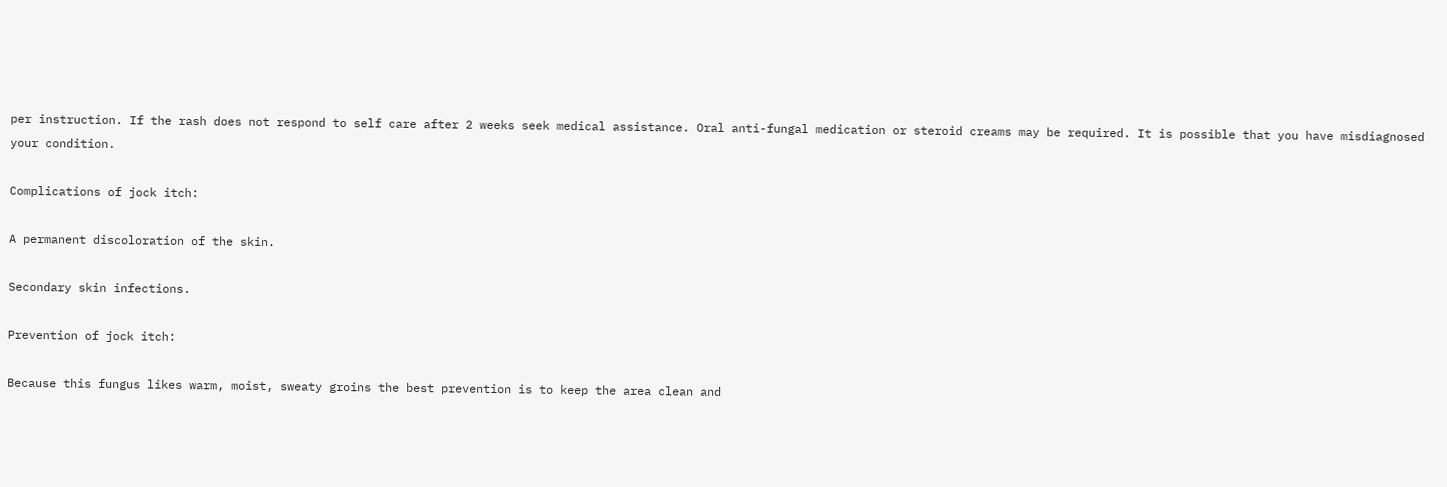per instruction. If the rash does not respond to self care after 2 weeks seek medical assistance. Oral anti-fungal medication or steroid creams may be required. It is possible that you have misdiagnosed your condition.

Complications of jock itch:

A permanent discoloration of the skin.

Secondary skin infections.

Prevention of jock itch:

Because this fungus likes warm, moist, sweaty groins the best prevention is to keep the area clean and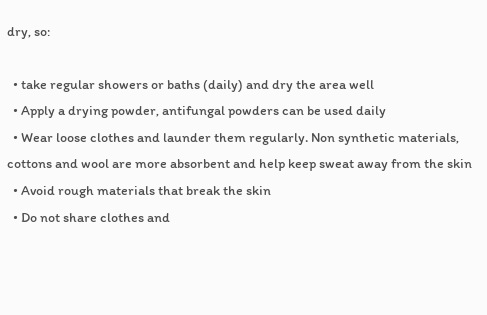dry, so:

  • take regular showers or baths (daily) and dry the area well
  • Apply a drying powder, antifungal powders can be used daily
  • Wear loose clothes and launder them regularly. Non synthetic materials, cottons and wool are more absorbent and help keep sweat away from the skin
  • Avoid rough materials that break the skin
  • Do not share clothes and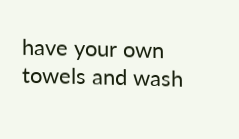have your own towels and wash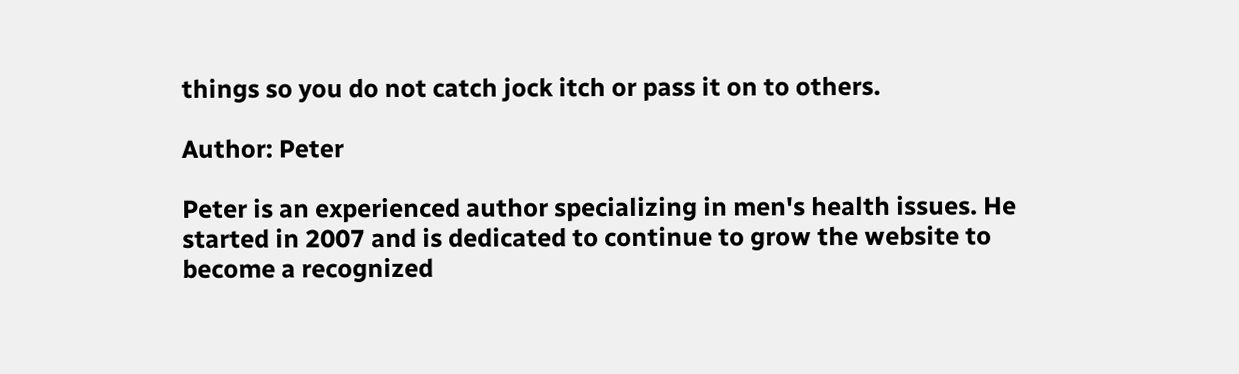things so you do not catch jock itch or pass it on to others.

Author: Peter

Peter is an experienced author specializing in men's health issues. He started in 2007 and is dedicated to continue to grow the website to become a recognized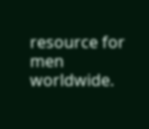resource for men worldwide.